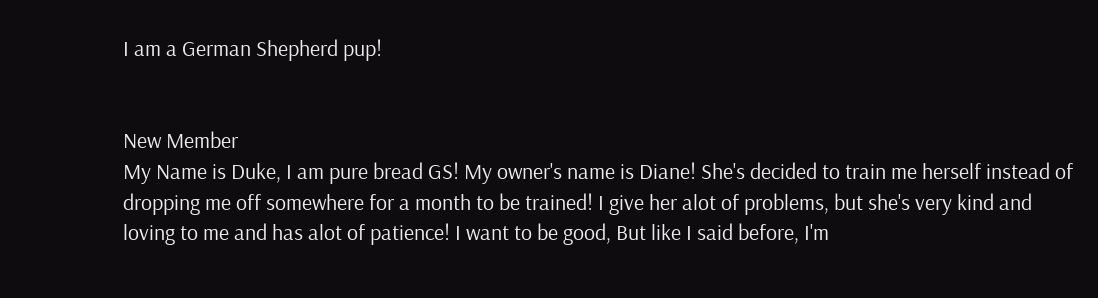I am a German Shepherd pup!


New Member
My Name is Duke, I am pure bread GS! My owner's name is Diane! She's decided to train me herself instead of dropping me off somewhere for a month to be trained! I give her alot of problems, but she's very kind and loving to me and has alot of patience! I want to be good, But like I said before, I'm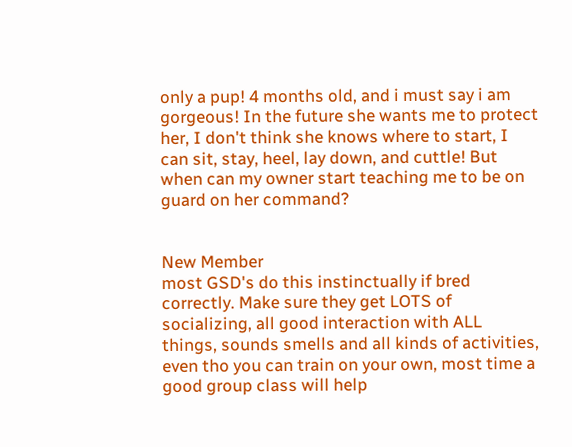only a pup! 4 months old, and i must say i am gorgeous! In the future she wants me to protect her, I don't think she knows where to start, I can sit, stay, heel, lay down, and cuttle! But when can my owner start teaching me to be on guard on her command?


New Member
most GSD's do this instinctually if bred correctly. Make sure they get LOTS of socializing, all good interaction with ALL things, sounds smells and all kinds of activities, even tho you can train on your own, most time a good group class will help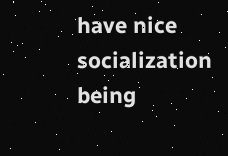have nice socialization being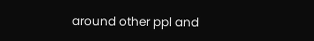around other ppl and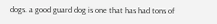dogs. a good guard dog is one that has had tons of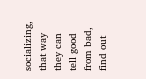socializing, that way they can tell good from bad, find out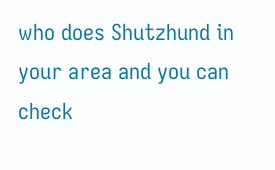who does Shutzhund in your area and you can check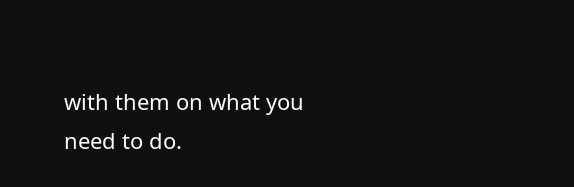with them on what you need to do.